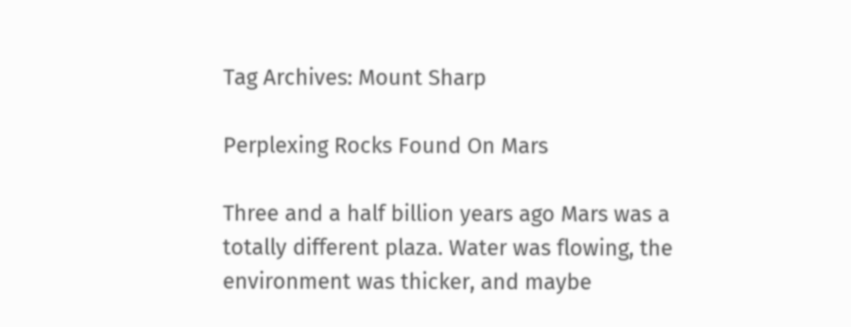Tag Archives: Mount Sharp

Perplexing Rocks Found On Mars

Three and a half billion years ago Mars was a totally different plaza. Water was flowing, the environment was thicker, and maybe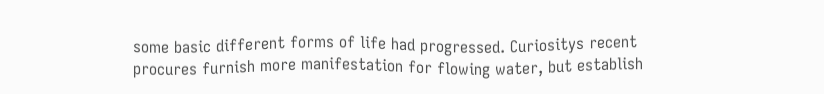some basic different forms of life had progressed. Curiositys recent procures furnish more manifestation for flowing water, but establish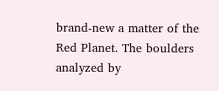brand-new a matter of the Red Planet. The boulders analyzed by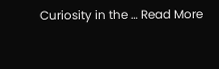Curiosity in the … Read More